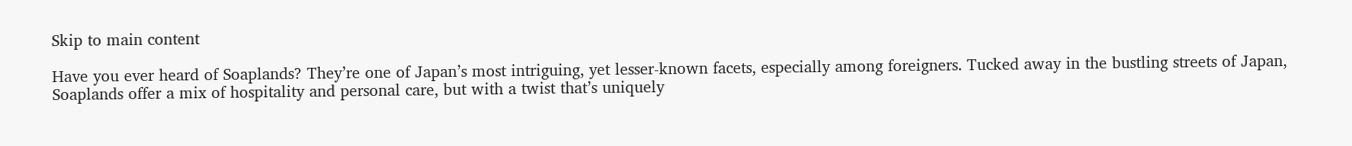Skip to main content

Have you ever heard of Soaplands? They’re one of Japan’s most intriguing, yet lesser-known facets, especially among foreigners. Tucked away in the bustling streets of Japan, Soaplands offer a mix of hospitality and personal care, but with a twist that’s uniquely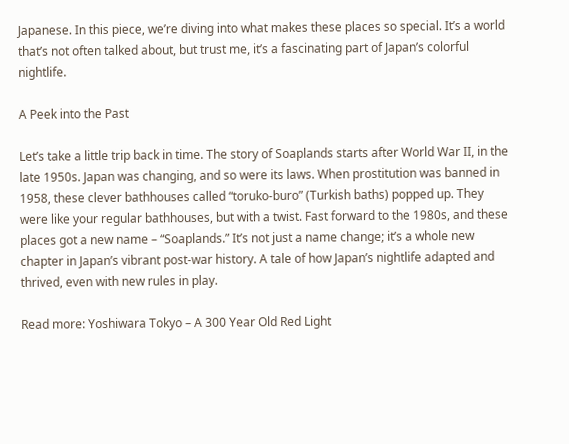Japanese. In this piece, we’re diving into what makes these places so special. It’s a world that’s not often talked about, but trust me, it’s a fascinating part of Japan’s colorful nightlife.

A Peek into the Past

Let’s take a little trip back in time. The story of Soaplands starts after World War II, in the late 1950s. Japan was changing, and so were its laws. When prostitution was banned in 1958, these clever bathhouses called “toruko-buro” (Turkish baths) popped up. They were like your regular bathhouses, but with a twist. Fast forward to the 1980s, and these places got a new name – “Soaplands.” It’s not just a name change; it’s a whole new chapter in Japan’s vibrant post-war history. A tale of how Japan’s nightlife adapted and thrived, even with new rules in play.

Read more: Yoshiwara Tokyo – A 300 Year Old Red Light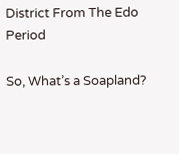District From The Edo Period

So, What’s a Soapland?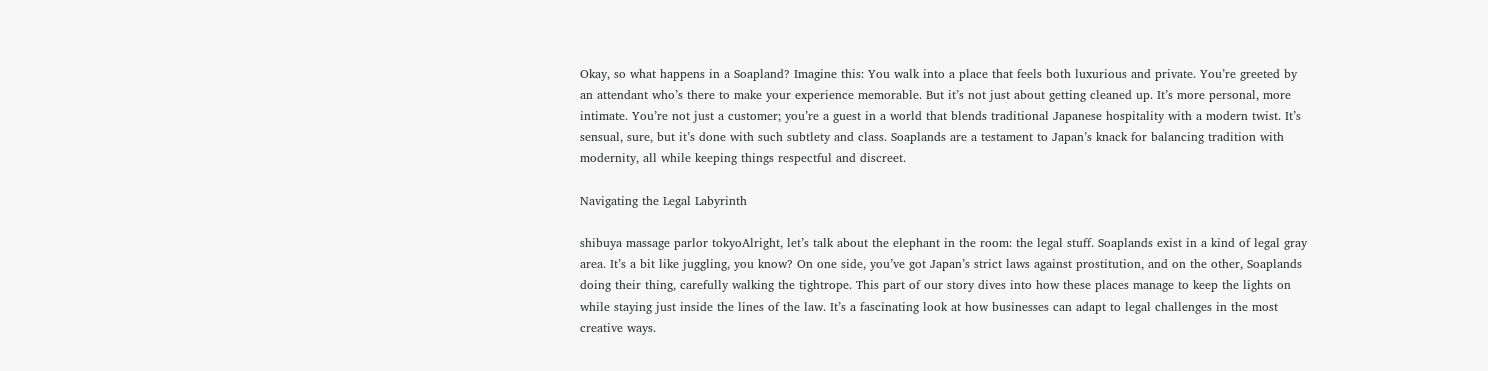Okay, so what happens in a Soapland? Imagine this: You walk into a place that feels both luxurious and private. You’re greeted by an attendant who’s there to make your experience memorable. But it’s not just about getting cleaned up. It’s more personal, more intimate. You’re not just a customer; you’re a guest in a world that blends traditional Japanese hospitality with a modern twist. It’s sensual, sure, but it’s done with such subtlety and class. Soaplands are a testament to Japan’s knack for balancing tradition with modernity, all while keeping things respectful and discreet.

Navigating the Legal Labyrinth

shibuya massage parlor tokyoAlright, let’s talk about the elephant in the room: the legal stuff. Soaplands exist in a kind of legal gray area. It’s a bit like juggling, you know? On one side, you’ve got Japan’s strict laws against prostitution, and on the other, Soaplands doing their thing, carefully walking the tightrope. This part of our story dives into how these places manage to keep the lights on while staying just inside the lines of the law. It’s a fascinating look at how businesses can adapt to legal challenges in the most creative ways.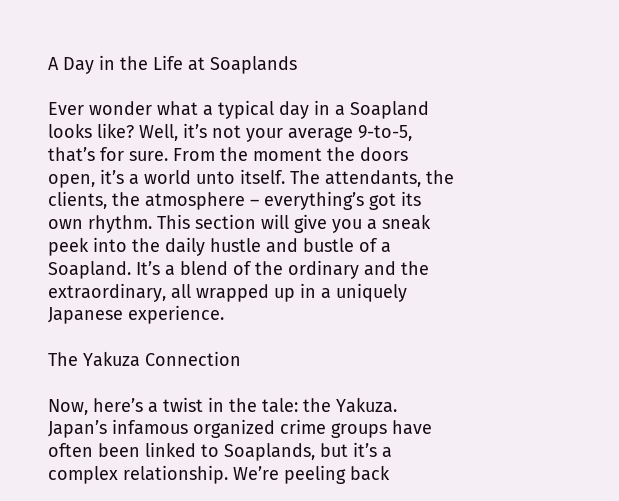A Day in the Life at Soaplands

Ever wonder what a typical day in a Soapland looks like? Well, it’s not your average 9-to-5, that’s for sure. From the moment the doors open, it’s a world unto itself. The attendants, the clients, the atmosphere – everything’s got its own rhythm. This section will give you a sneak peek into the daily hustle and bustle of a Soapland. It’s a blend of the ordinary and the extraordinary, all wrapped up in a uniquely Japanese experience.

The Yakuza Connection

Now, here’s a twist in the tale: the Yakuza. Japan’s infamous organized crime groups have often been linked to Soaplands, but it’s a complex relationship. We’re peeling back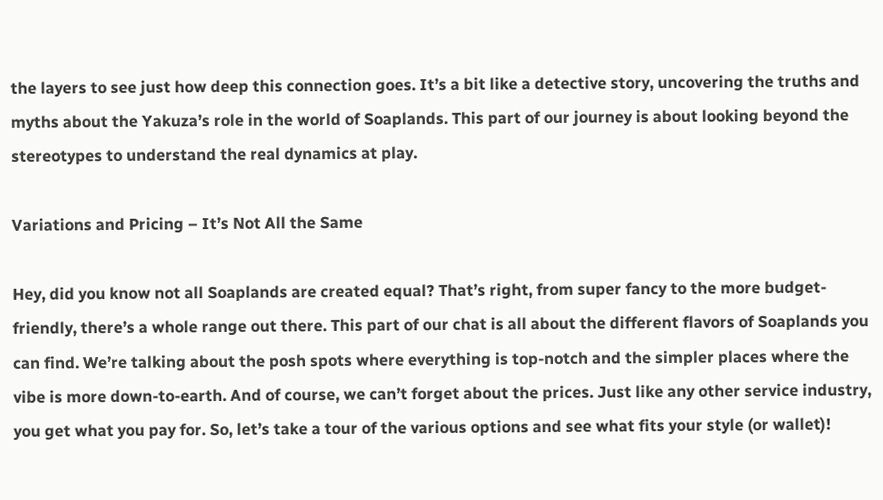the layers to see just how deep this connection goes. It’s a bit like a detective story, uncovering the truths and myths about the Yakuza’s role in the world of Soaplands. This part of our journey is about looking beyond the stereotypes to understand the real dynamics at play.

Variations and Pricing – It’s Not All the Same

Hey, did you know not all Soaplands are created equal? That’s right, from super fancy to the more budget-friendly, there’s a whole range out there. This part of our chat is all about the different flavors of Soaplands you can find. We’re talking about the posh spots where everything is top-notch and the simpler places where the vibe is more down-to-earth. And of course, we can’t forget about the prices. Just like any other service industry, you get what you pay for. So, let’s take a tour of the various options and see what fits your style (or wallet)!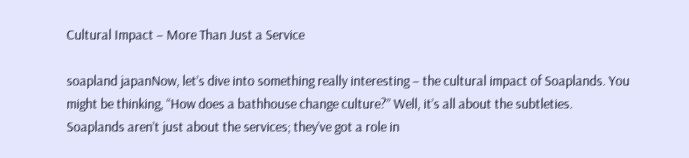Cultural Impact – More Than Just a Service

soapland japanNow, let’s dive into something really interesting – the cultural impact of Soaplands. You might be thinking, “How does a bathhouse change culture?” Well, it’s all about the subtleties. Soaplands aren’t just about the services; they’ve got a role in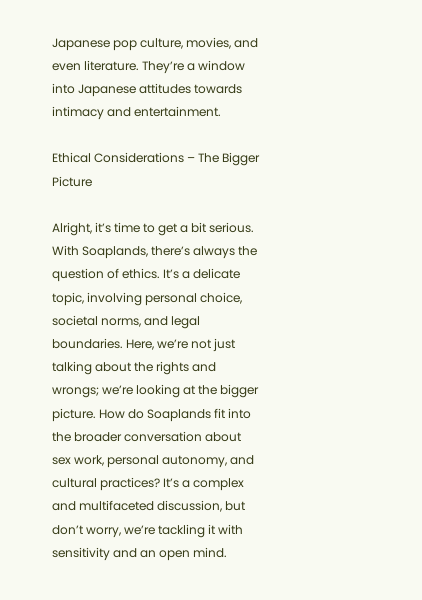Japanese pop culture, movies, and even literature. They’re a window into Japanese attitudes towards intimacy and entertainment.

Ethical Considerations – The Bigger Picture

Alright, it’s time to get a bit serious. With Soaplands, there’s always the question of ethics. It’s a delicate topic, involving personal choice, societal norms, and legal boundaries. Here, we’re not just talking about the rights and wrongs; we’re looking at the bigger picture. How do Soaplands fit into the broader conversation about sex work, personal autonomy, and cultural practices? It’s a complex and multifaceted discussion, but don’t worry, we’re tackling it with sensitivity and an open mind.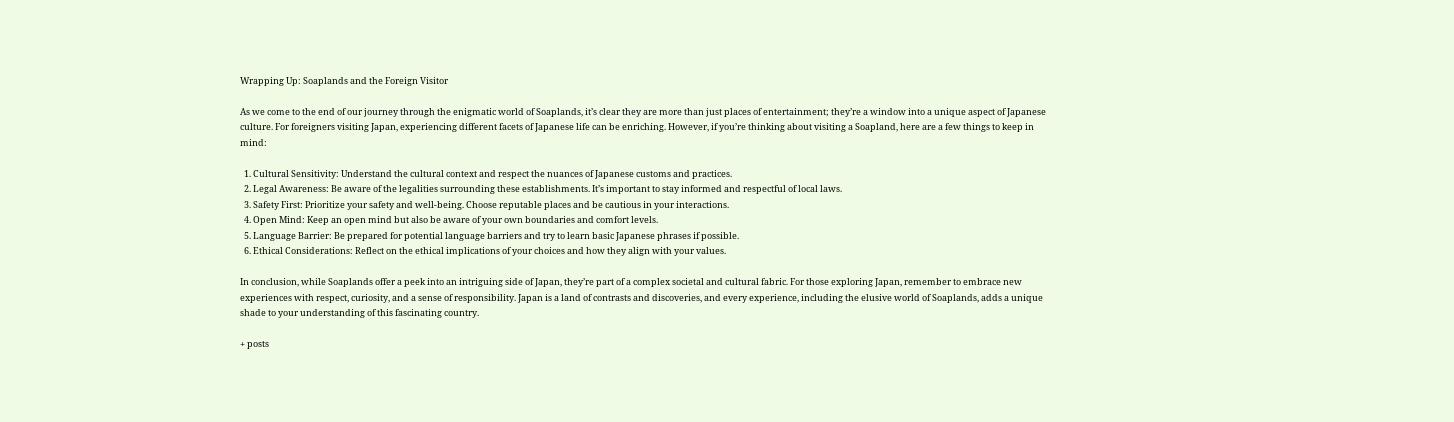Wrapping Up: Soaplands and the Foreign Visitor

As we come to the end of our journey through the enigmatic world of Soaplands, it’s clear they are more than just places of entertainment; they’re a window into a unique aspect of Japanese culture. For foreigners visiting Japan, experiencing different facets of Japanese life can be enriching. However, if you’re thinking about visiting a Soapland, here are a few things to keep in mind:

  1. Cultural Sensitivity: Understand the cultural context and respect the nuances of Japanese customs and practices.
  2. Legal Awareness: Be aware of the legalities surrounding these establishments. It’s important to stay informed and respectful of local laws.
  3. Safety First: Prioritize your safety and well-being. Choose reputable places and be cautious in your interactions.
  4. Open Mind: Keep an open mind but also be aware of your own boundaries and comfort levels.
  5. Language Barrier: Be prepared for potential language barriers and try to learn basic Japanese phrases if possible.
  6. Ethical Considerations: Reflect on the ethical implications of your choices and how they align with your values.

In conclusion, while Soaplands offer a peek into an intriguing side of Japan, they’re part of a complex societal and cultural fabric. For those exploring Japan, remember to embrace new experiences with respect, curiosity, and a sense of responsibility. Japan is a land of contrasts and discoveries, and every experience, including the elusive world of Soaplands, adds a unique shade to your understanding of this fascinating country.

+ posts